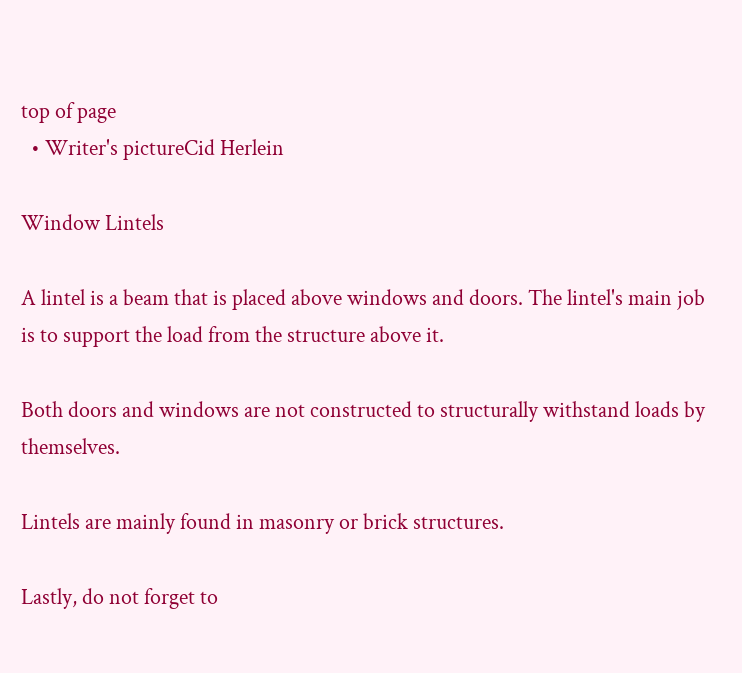top of page
  • Writer's pictureCid Herlein

Window Lintels

A lintel is a beam that is placed above windows and doors. The lintel's main job is to support the load from the structure above it.

Both doors and windows are not constructed to structurally withstand loads by themselves.

Lintels are mainly found in masonry or brick structures.

Lastly, do not forget to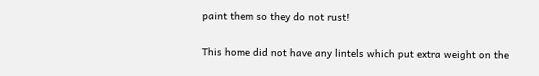paint them so they do not rust!

This home did not have any lintels which put extra weight on the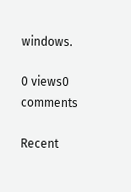windows.

0 views0 comments

Recent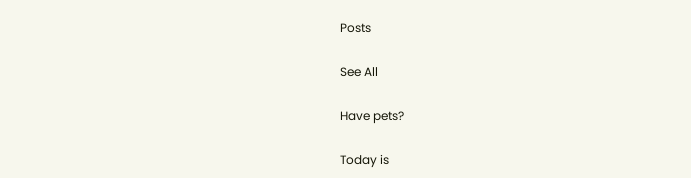Posts

See All

Have pets?

Today is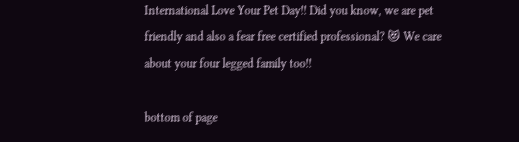International Love Your Pet Day!! Did you know, we are pet friendly and also a fear free certified professional? 😻 We care about your four legged family too!!

bottom of page